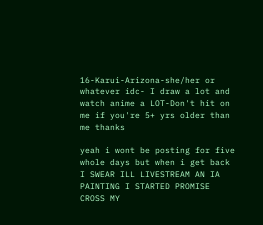16-Karui-Arizona-she/her or whatever idc- I draw a lot and watch anime a LOT-Don't hit on me if you're 5+ yrs older than me thanks

yeah i wont be posting for five whole days but when i get back I SWEAR ILL LIVESTREAM AN IA PAINTING I STARTED PROMISE CROSS MY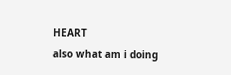HEART
also what am i doing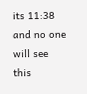its 11:38 and no one will see this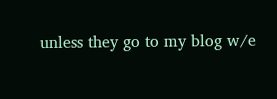unless they go to my blog w/e